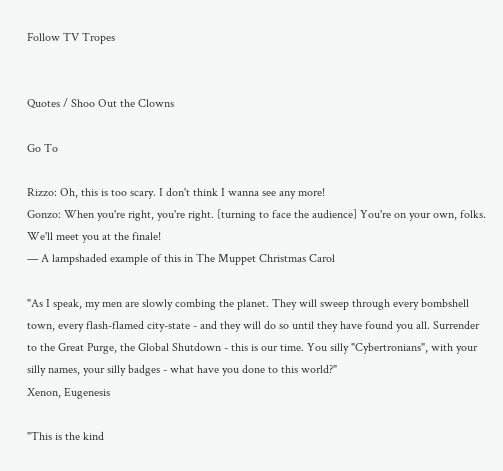Follow TV Tropes


Quotes / Shoo Out the Clowns

Go To

Rizzo: Oh, this is too scary. I don't think I wanna see any more!
Gonzo: When you're right, you're right. [turning to face the audience] You're on your own, folks. We'll meet you at the finale!
— A lampshaded example of this in The Muppet Christmas Carol

"As I speak, my men are slowly combing the planet. They will sweep through every bombshell town, every flash-flamed city-state - and they will do so until they have found you all. Surrender to the Great Purge, the Global Shutdown - this is our time. You silly "Cybertronians", with your silly names, your silly badges - what have you done to this world?"
Xenon, Eugenesis

"This is the kind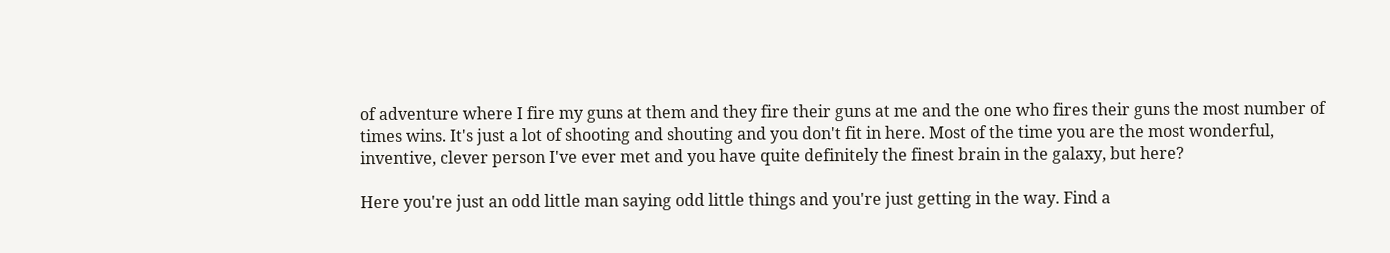of adventure where I fire my guns at them and they fire their guns at me and the one who fires their guns the most number of times wins. It's just a lot of shooting and shouting and you don't fit in here. Most of the time you are the most wonderful, inventive, clever person I've ever met and you have quite definitely the finest brain in the galaxy, but here?

Here you're just an odd little man saying odd little things and you're just getting in the way. Find a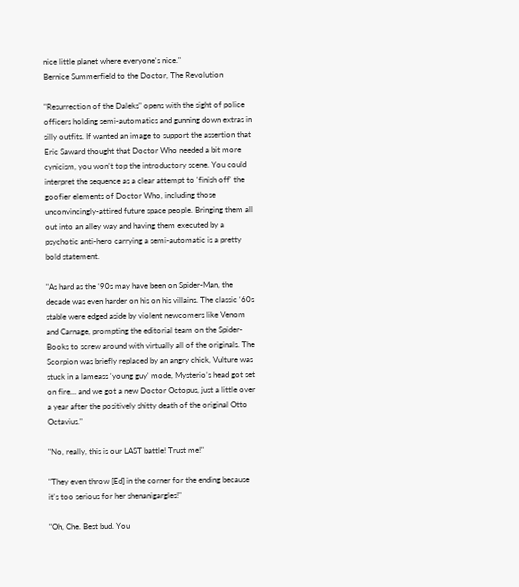nice little planet where everyone's nice."
Bernice Summerfield to the Doctor, The Revolution

"Resurrection of the Daleks" opens with the sight of police officers holding semi-automatics and gunning down extras in silly outfits. If wanted an image to support the assertion that Eric Saward thought that Doctor Who needed a bit more cynicism, you won’t top the introductory scene. You could interpret the sequence as a clear attempt to 'finish off' the goofier elements of Doctor Who, including those unconvincingly-attired future space people. Bringing them all out into an alley way and having them executed by a psychotic anti-hero carrying a semi-automatic is a pretty bold statement.

"As hard as the ‘90s may have been on Spider-Man, the decade was even harder on his on his villains. The classic ‘60s stable were edged aside by violent newcomers like Venom and Carnage, prompting the editorial team on the Spider-Books to screw around with virtually all of the originals. The Scorpion was briefly replaced by an angry chick, Vulture was stuck in a lameass 'young guy' mode, Mysterio’s head got set on fire… and we got a new Doctor Octopus, just a little over a year after the positively shitty death of the original Otto Octavius."

"No, really, this is our LAST battle! Trust me!"

"They even throw [Ed] in the corner for the ending because it's too serious for her shenanigargles!"

"Oh, Che. Best bud. You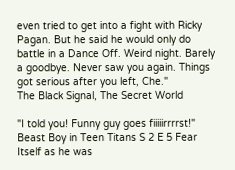even tried to get into a fight with Ricky Pagan. But he said he would only do battle in a Dance Off. Weird night. Barely a goodbye. Never saw you again. Things got serious after you left, Che."
The Black Signal, The Secret World

"I told you! Funny guy goes fiiiiirrrrst!"
Beast Boy in Teen Titans S 2 E 5 Fear Itself as he was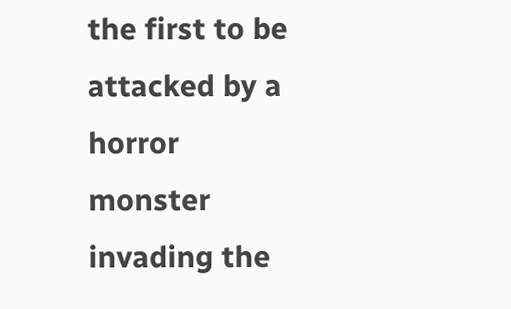the first to be attacked by a horror monster invading the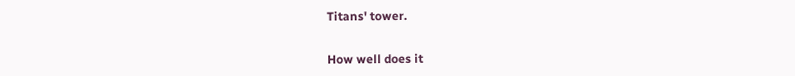Titans' tower.


How well does it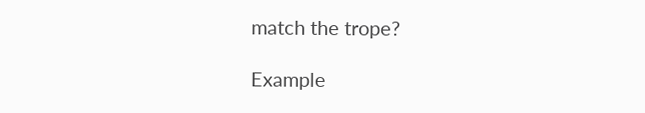match the trope?

Example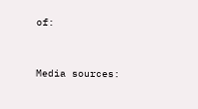of:


Media sources: